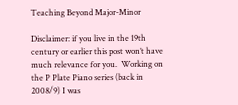Teaching Beyond Major-Minor

Disclaimer: if you live in the 19th century or earlier this post won’t have much relevance for you.  Working on the P Plate Piano series (back in 2008/9) I was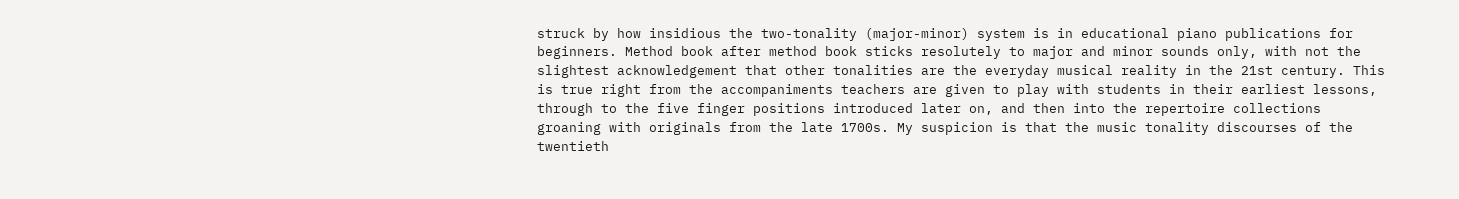struck by how insidious the two-tonality (major-minor) system is in educational piano publications for beginners. Method book after method book sticks resolutely to major and minor sounds only, with not the slightest acknowledgement that other tonalities are the everyday musical reality in the 21st century. This is true right from the accompaniments teachers are given to play with students in their earliest lessons, through to the five finger positions introduced later on, and then into the repertoire collections groaning with originals from the late 1700s. My suspicion is that the music tonality discourses of the twentieth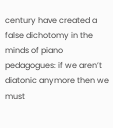century have created a false dichotomy in the minds of piano pedagogues: if we aren’t diatonic anymore then we must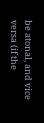be atonal, and vice versa (if the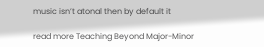music isn’t atonal then by default it

read more Teaching Beyond Major-Minor